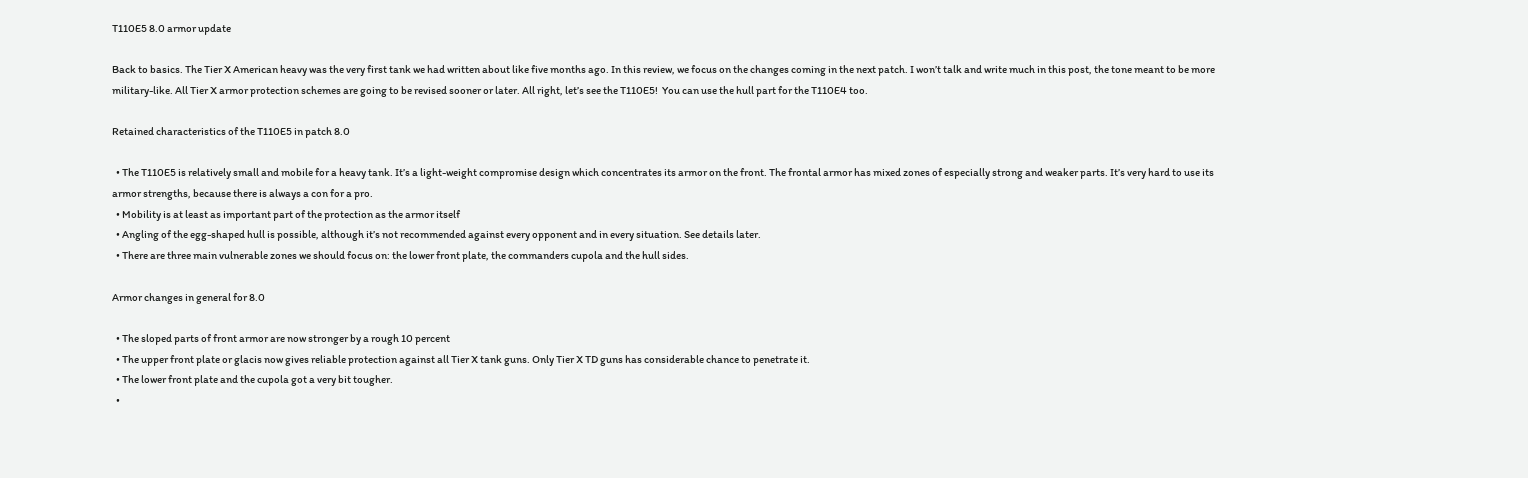T110E5 8.0 armor update

Back to basics. The Tier X American heavy was the very first tank we had written about like five months ago. In this review, we focus on the changes coming in the next patch. I won’t talk and write much in this post, the tone meant to be more military-like. All Tier X armor protection schemes are going to be revised sooner or later. All right, let’s see the T110E5!  You can use the hull part for the T110E4 too.

Retained characteristics of the T110E5 in patch 8.0

  • The T110E5 is relatively small and mobile for a heavy tank. It’s a light-weight compromise design which concentrates its armor on the front. The frontal armor has mixed zones of especially strong and weaker parts. It’s very hard to use its armor strengths, because there is always a con for a pro.
  • Mobility is at least as important part of the protection as the armor itself
  • Angling of the egg-shaped hull is possible, although it’s not recommended against every opponent and in every situation. See details later.
  • There are three main vulnerable zones we should focus on: the lower front plate, the commanders cupola and the hull sides.

Armor changes in general for 8.0

  • The sloped parts of front armor are now stronger by a rough 10 percent
  • The upper front plate or glacis now gives reliable protection against all Tier X tank guns. Only Tier X TD guns has considerable chance to penetrate it.
  • The lower front plate and the cupola got a very bit tougher.
  •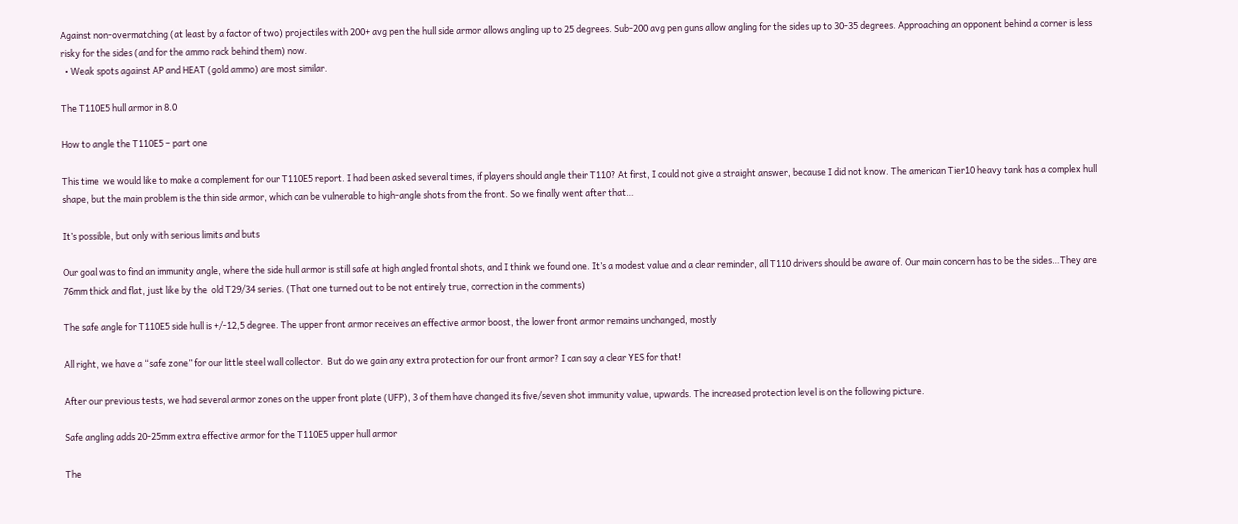Against non-overmatching (at least by a factor of two) projectiles with 200+ avg pen the hull side armor allows angling up to 25 degrees. Sub-200 avg pen guns allow angling for the sides up to 30-35 degrees. Approaching an opponent behind a corner is less risky for the sides (and for the ammo rack behind them) now.
  • Weak spots against AP and HEAT (gold ammo) are most similar.

The T110E5 hull armor in 8.0

How to angle the T110E5 – part one

This time  we would like to make a complement for our T110E5 report. I had been asked several times, if players should angle their T110? At first, I could not give a straight answer, because I did not know. The american Tier10 heavy tank has a complex hull shape, but the main problem is the thin side armor, which can be vulnerable to high-angle shots from the front. So we finally went after that…

It’s possible, but only with serious limits and buts

Our goal was to find an immunity angle, where the side hull armor is still safe at high angled frontal shots, and I think we found one. It’s a modest value and a clear reminder, all T110 drivers should be aware of. Our main concern has to be the sides…They are 76mm thick and flat, just like by the  old T29/34 series. (That one turned out to be not entirely true, correction in the comments)

The safe angle for T110E5 side hull is +/-12,5 degree. The upper front armor receives an effective armor boost, the lower front armor remains unchanged, mostly

All right, we have a “safe zone” for our little steel wall collector.  But do we gain any extra protection for our front armor? I can say a clear YES for that!

After our previous tests, we had several armor zones on the upper front plate (UFP), 3 of them have changed its five/seven shot immunity value, upwards. The increased protection level is on the following picture.

Safe angling adds 20-25mm extra effective armor for the T110E5 upper hull armor

The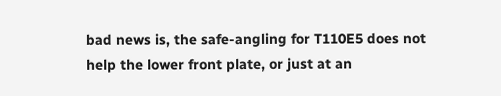bad news is, the safe-angling for T110E5 does not help the lower front plate, or just at an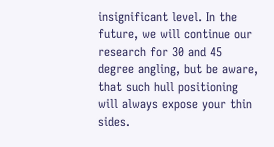insignificant level. In the future, we will continue our research for 30 and 45 degree angling, but be aware, that such hull positioning will always expose your thin sides.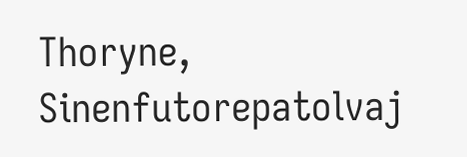Thoryne, Sinenfutorepatolvaj